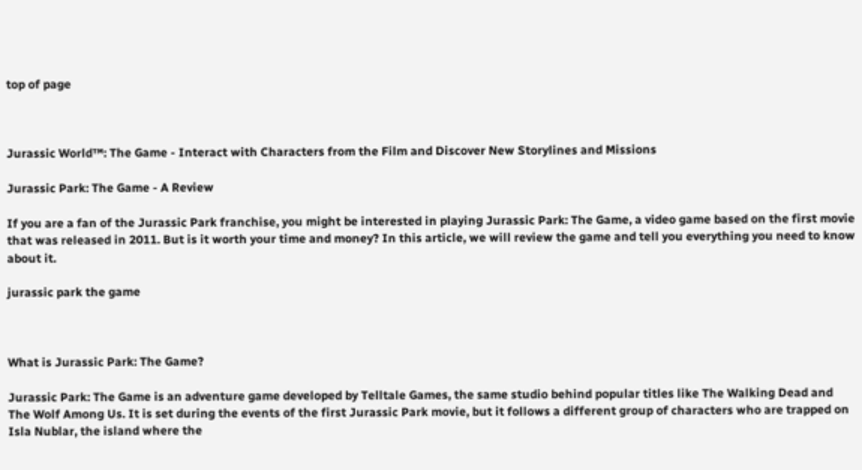top of page



Jurassic World™: The Game - Interact with Characters from the Film and Discover New Storylines and Missions

Jurassic Park: The Game - A Review

If you are a fan of the Jurassic Park franchise, you might be interested in playing Jurassic Park: The Game, a video game based on the first movie that was released in 2011. But is it worth your time and money? In this article, we will review the game and tell you everything you need to know about it.

jurassic park the game



What is Jurassic Park: The Game?

Jurassic Park: The Game is an adventure game developed by Telltale Games, the same studio behind popular titles like The Walking Dead and The Wolf Among Us. It is set during the events of the first Jurassic Park movie, but it follows a different group of characters who are trapped on Isla Nublar, the island where the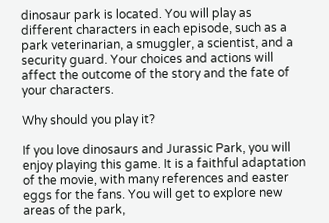dinosaur park is located. You will play as different characters in each episode, such as a park veterinarian, a smuggler, a scientist, and a security guard. Your choices and actions will affect the outcome of the story and the fate of your characters.

Why should you play it?

If you love dinosaurs and Jurassic Park, you will enjoy playing this game. It is a faithful adaptation of the movie, with many references and easter eggs for the fans. You will get to explore new areas of the park,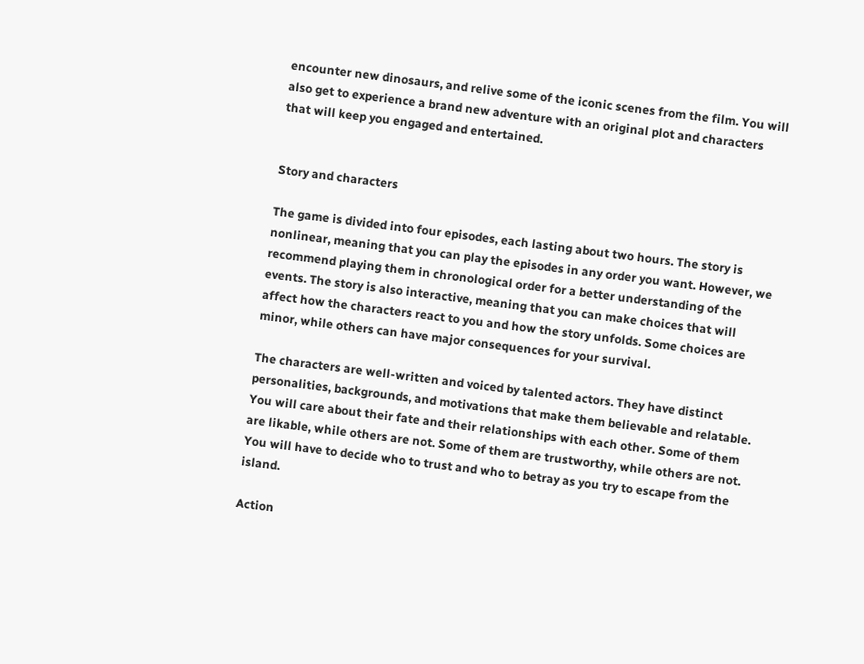encounter new dinosaurs, and relive some of the iconic scenes from the film. You will also get to experience a brand new adventure with an original plot and characters that will keep you engaged and entertained.


Story and characters

The game is divided into four episodes, each lasting about two hours. The story is nonlinear, meaning that you can play the episodes in any order you want. However, we recommend playing them in chronological order for a better understanding of the events. The story is also interactive, meaning that you can make choices that will affect how the characters react to you and how the story unfolds. Some choices are minor, while others can have major consequences for your survival.

The characters are well-written and voiced by talented actors. They have distinct personalities, backgrounds, and motivations that make them believable and relatable. You will care about their fate and their relationships with each other. Some of them are likable, while others are not. Some of them are trustworthy, while others are not. You will have to decide who to trust and who to betray as you try to escape from the island.

Action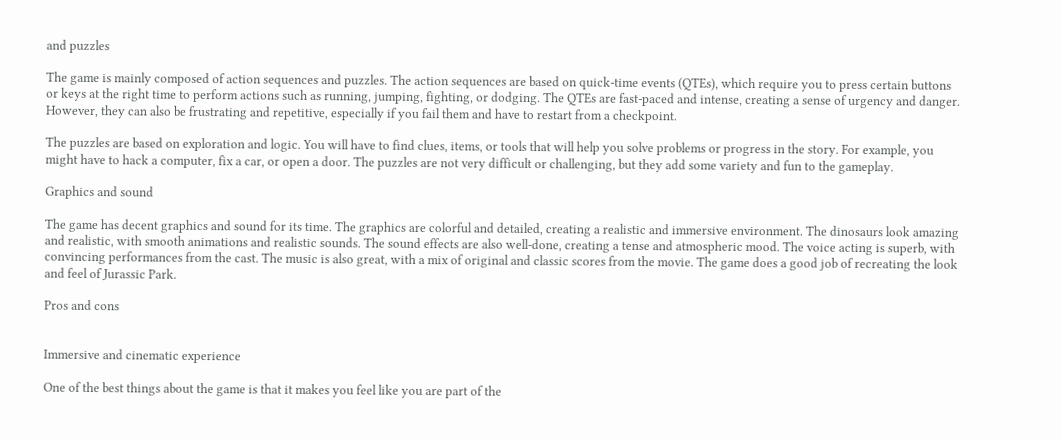and puzzles

The game is mainly composed of action sequences and puzzles. The action sequences are based on quick-time events (QTEs), which require you to press certain buttons or keys at the right time to perform actions such as running, jumping, fighting, or dodging. The QTEs are fast-paced and intense, creating a sense of urgency and danger. However, they can also be frustrating and repetitive, especially if you fail them and have to restart from a checkpoint.

The puzzles are based on exploration and logic. You will have to find clues, items, or tools that will help you solve problems or progress in the story. For example, you might have to hack a computer, fix a car, or open a door. The puzzles are not very difficult or challenging, but they add some variety and fun to the gameplay.

Graphics and sound

The game has decent graphics and sound for its time. The graphics are colorful and detailed, creating a realistic and immersive environment. The dinosaurs look amazing and realistic, with smooth animations and realistic sounds. The sound effects are also well-done, creating a tense and atmospheric mood. The voice acting is superb, with convincing performances from the cast. The music is also great, with a mix of original and classic scores from the movie. The game does a good job of recreating the look and feel of Jurassic Park.

Pros and cons


Immersive and cinematic experience

One of the best things about the game is that it makes you feel like you are part of the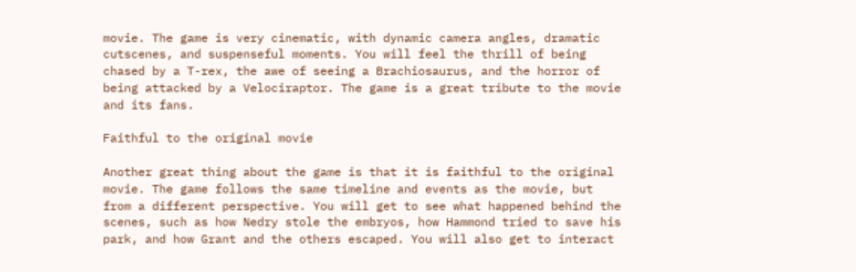movie. The game is very cinematic, with dynamic camera angles, dramatic cutscenes, and suspenseful moments. You will feel the thrill of being chased by a T-rex, the awe of seeing a Brachiosaurus, and the horror of being attacked by a Velociraptor. The game is a great tribute to the movie and its fans.

Faithful to the original movie

Another great thing about the game is that it is faithful to the original movie. The game follows the same timeline and events as the movie, but from a different perspective. You will get to see what happened behind the scenes, such as how Nedry stole the embryos, how Hammond tried to save his park, and how Grant and the others escaped. You will also get to interact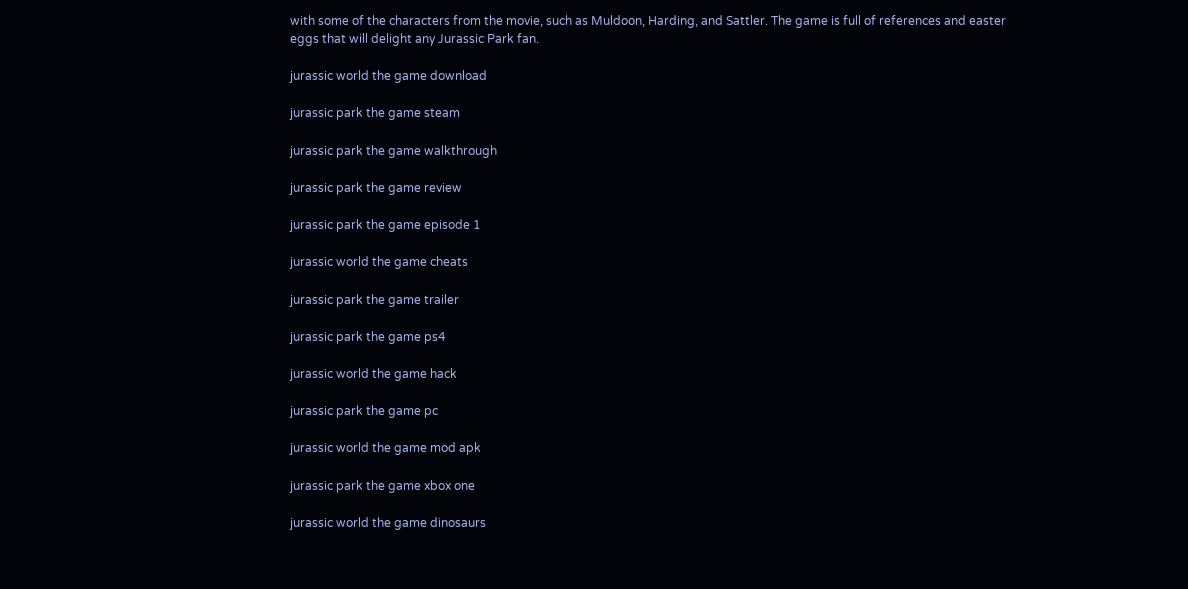with some of the characters from the movie, such as Muldoon, Harding, and Sattler. The game is full of references and easter eggs that will delight any Jurassic Park fan.

jurassic world the game download

jurassic park the game steam

jurassic park the game walkthrough

jurassic park the game review

jurassic park the game episode 1

jurassic world the game cheats

jurassic park the game trailer

jurassic park the game ps4

jurassic world the game hack

jurassic park the game pc

jurassic world the game mod apk

jurassic park the game xbox one

jurassic world the game dinosaurs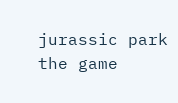jurassic park the game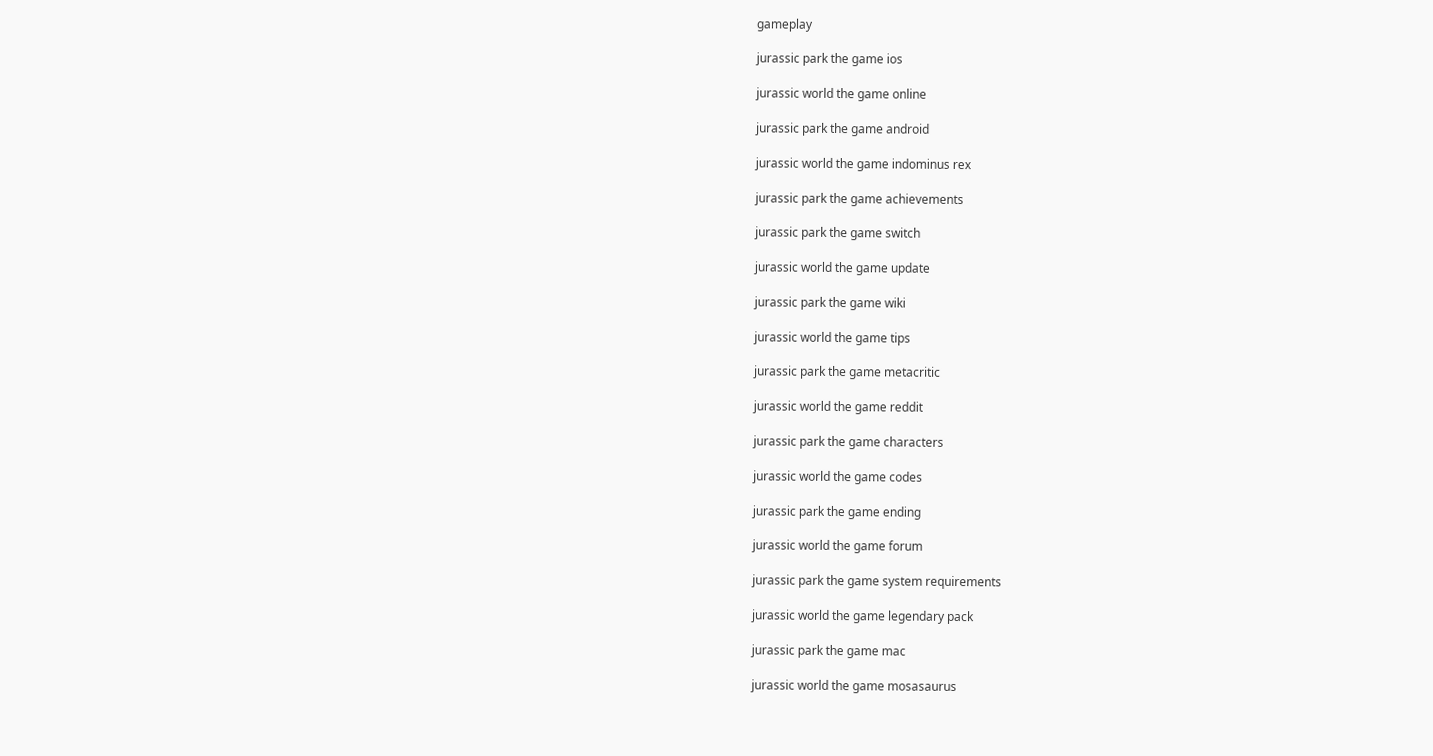gameplay

jurassic park the game ios

jurassic world the game online

jurassic park the game android

jurassic world the game indominus rex

jurassic park the game achievements

jurassic park the game switch

jurassic world the game update

jurassic park the game wiki

jurassic world the game tips

jurassic park the game metacritic

jurassic world the game reddit

jurassic park the game characters

jurassic world the game codes

jurassic park the game ending

jurassic world the game forum

jurassic park the game system requirements

jurassic world the game legendary pack

jurassic park the game mac

jurassic world the game mosasaurus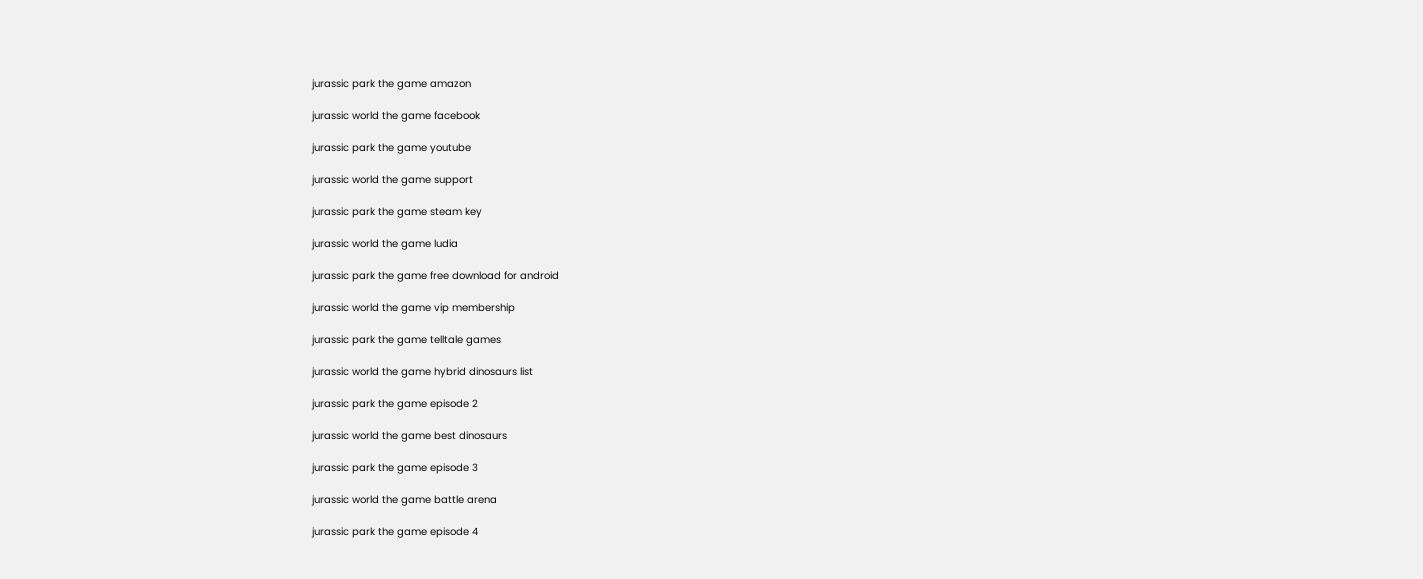jurassic park the game amazon

jurassic world the game facebook

jurassic park the game youtube

jurassic world the game support

jurassic park the game steam key

jurassic world the game ludia

jurassic park the game free download for android

jurassic world the game vip membership

jurassic park the game telltale games

jurassic world the game hybrid dinosaurs list

jurassic park the game episode 2

jurassic world the game best dinosaurs

jurassic park the game episode 3

jurassic world the game battle arena

jurassic park the game episode 4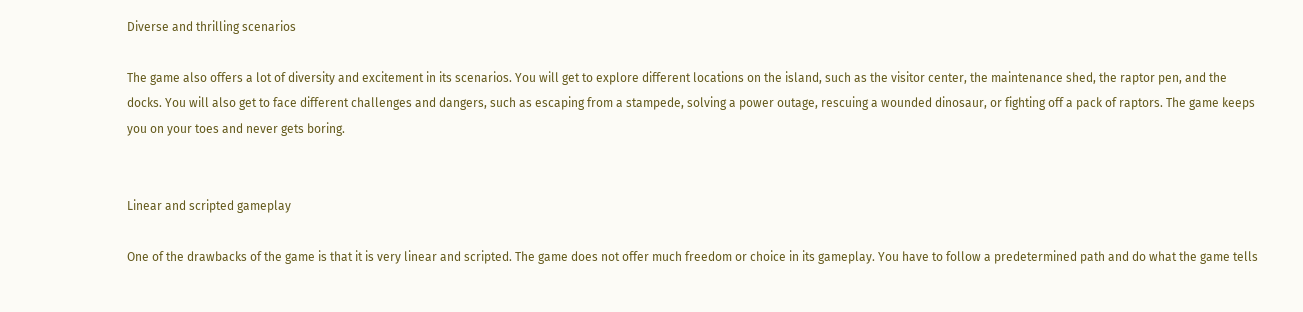Diverse and thrilling scenarios

The game also offers a lot of diversity and excitement in its scenarios. You will get to explore different locations on the island, such as the visitor center, the maintenance shed, the raptor pen, and the docks. You will also get to face different challenges and dangers, such as escaping from a stampede, solving a power outage, rescuing a wounded dinosaur, or fighting off a pack of raptors. The game keeps you on your toes and never gets boring.


Linear and scripted gameplay

One of the drawbacks of the game is that it is very linear and scripted. The game does not offer much freedom or choice in its gameplay. You have to follow a predetermined path and do what the game tells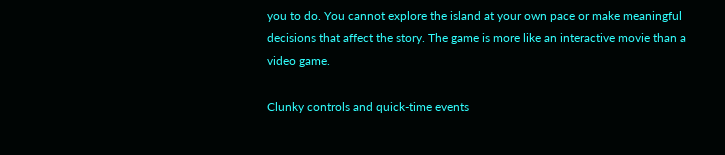you to do. You cannot explore the island at your own pace or make meaningful decisions that affect the story. The game is more like an interactive movie than a video game.

Clunky controls and quick-time events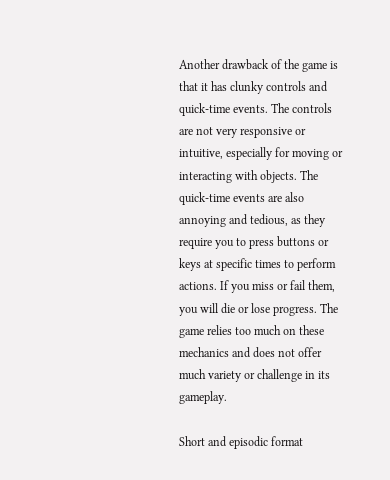Another drawback of the game is that it has clunky controls and quick-time events. The controls are not very responsive or intuitive, especially for moving or interacting with objects. The quick-time events are also annoying and tedious, as they require you to press buttons or keys at specific times to perform actions. If you miss or fail them, you will die or lose progress. The game relies too much on these mechanics and does not offer much variety or challenge in its gameplay.

Short and episodic format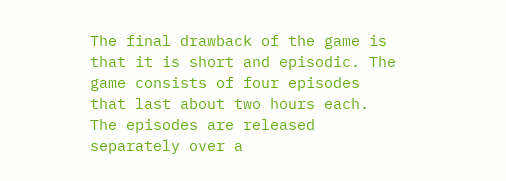The final drawback of the game is that it is short and episodic. The game consists of four episodes that last about two hours each. The episodes are released separately over a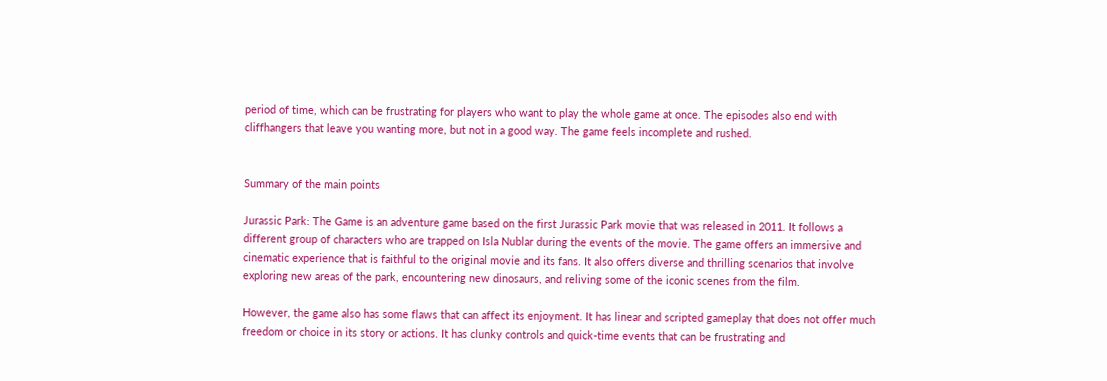period of time, which can be frustrating for players who want to play the whole game at once. The episodes also end with cliffhangers that leave you wanting more, but not in a good way. The game feels incomplete and rushed.


Summary of the main points

Jurassic Park: The Game is an adventure game based on the first Jurassic Park movie that was released in 2011. It follows a different group of characters who are trapped on Isla Nublar during the events of the movie. The game offers an immersive and cinematic experience that is faithful to the original movie and its fans. It also offers diverse and thrilling scenarios that involve exploring new areas of the park, encountering new dinosaurs, and reliving some of the iconic scenes from the film.

However, the game also has some flaws that can affect its enjoyment. It has linear and scripted gameplay that does not offer much freedom or choice in its story or actions. It has clunky controls and quick-time events that can be frustrating and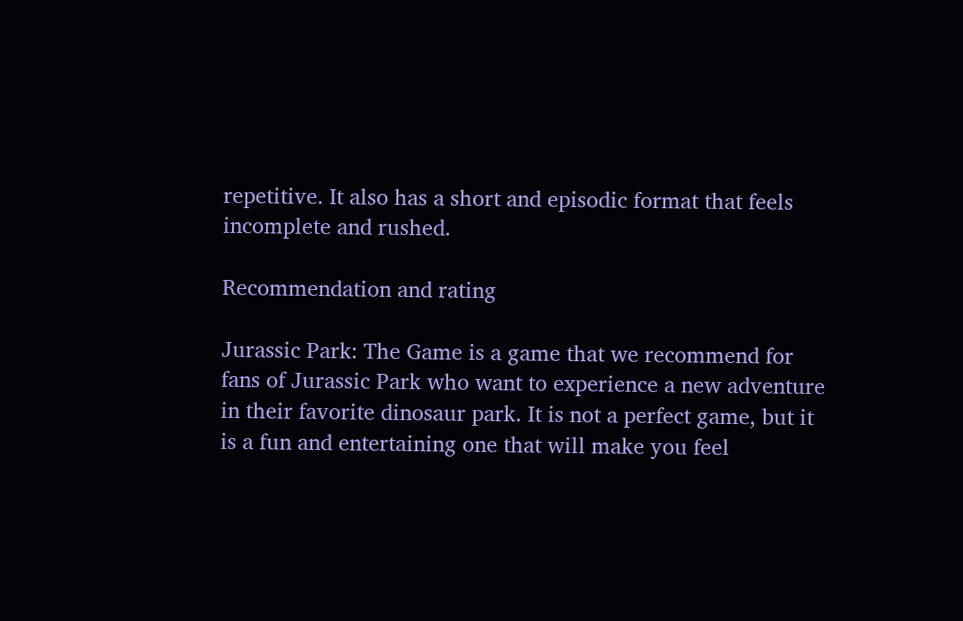repetitive. It also has a short and episodic format that feels incomplete and rushed.

Recommendation and rating

Jurassic Park: The Game is a game that we recommend for fans of Jurassic Park who want to experience a new adventure in their favorite dinosaur park. It is not a perfect game, but it is a fun and entertaining one that will make you feel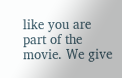like you are part of the movie. We give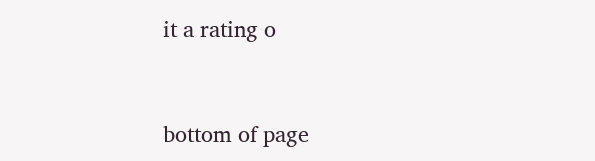it a rating o


bottom of page